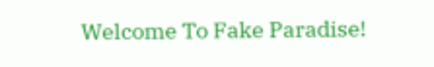Welcome To Fake Paradise!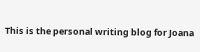This is the personal writing blog for Joana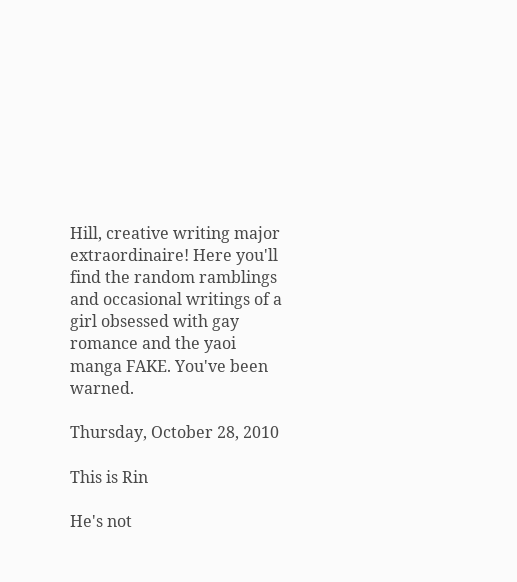Hill, creative writing major extraordinaire! Here you'll find the random ramblings and occasional writings of a girl obsessed with gay romance and the yaoi manga FAKE. You've been warned.

Thursday, October 28, 2010

This is Rin

He's not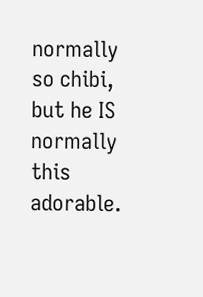normally so chibi, but he IS normally this adorable.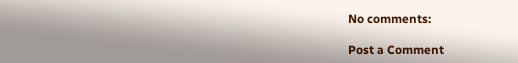No comments:

Post a Comment